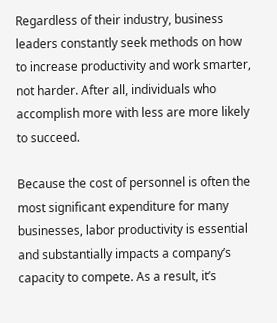Regardless of their industry, business leaders constantly seek methods on how to increase productivity and work smarter, not harder. After all, individuals who accomplish more with less are more likely to succeed.

Because the cost of personnel is often the most significant expenditure for many businesses, labor productivity is essential and substantially impacts a company’s capacity to compete. As a result, it’s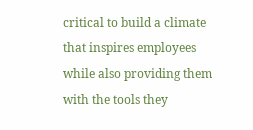critical to build a climate that inspires employees while also providing them with the tools they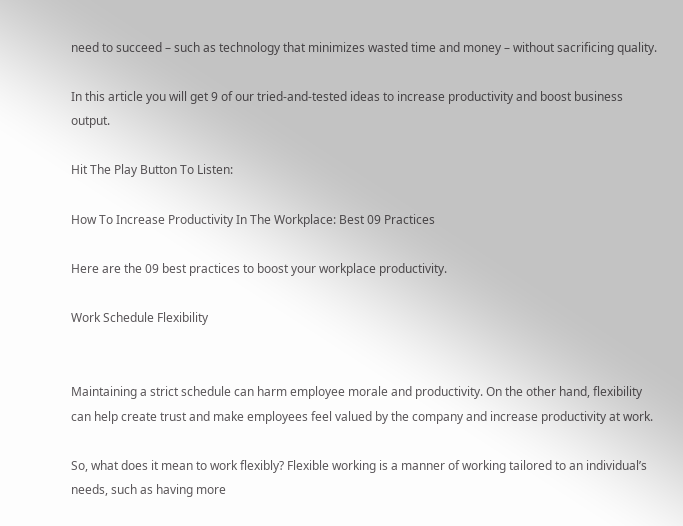need to succeed – such as technology that minimizes wasted time and money – without sacrificing quality.

In this article you will get 9 of our tried-and-tested ideas to increase productivity and boost business output.

Hit The Play Button To Listen:

How To Increase Productivity In The Workplace: Best 09 Practices

Here are the 09 best practices to boost your workplace productivity.

Work Schedule Flexibility


Maintaining a strict schedule can harm employee morale and productivity. On the other hand, flexibility can help create trust and make employees feel valued by the company and increase productivity at work.

So, what does it mean to work flexibly? Flexible working is a manner of working tailored to an individual’s needs, such as having more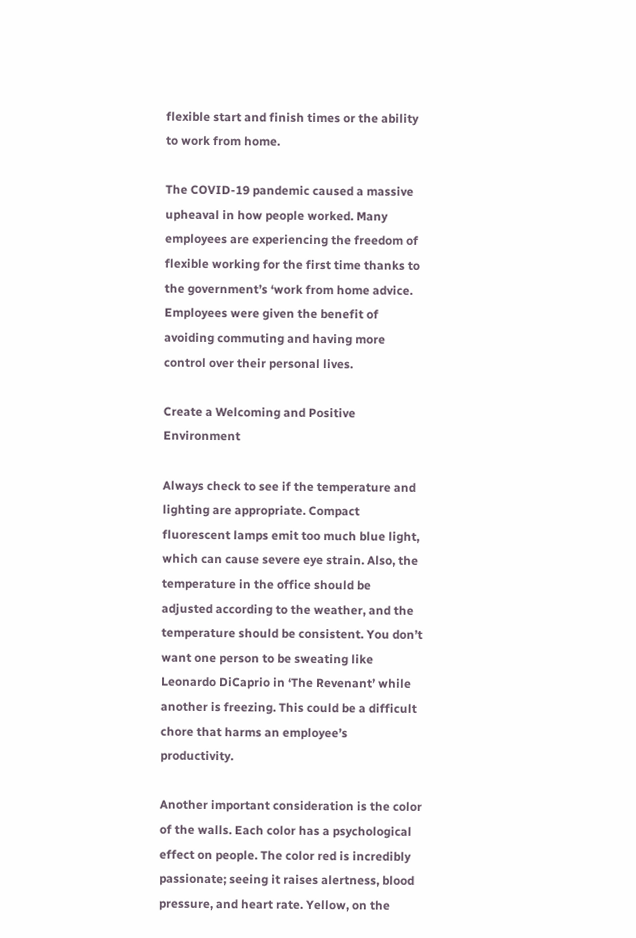flexible start and finish times or the ability to work from home.

The COVID-19 pandemic caused a massive upheaval in how people worked. Many employees are experiencing the freedom of flexible working for the first time thanks to the government’s ‘work from home advice. Employees were given the benefit of avoiding commuting and having more control over their personal lives.

Create a Welcoming and Positive Environment

Always check to see if the temperature and lighting are appropriate. Compact fluorescent lamps emit too much blue light, which can cause severe eye strain. Also, the temperature in the office should be adjusted according to the weather, and the temperature should be consistent. You don’t want one person to be sweating like Leonardo DiCaprio in ‘The Revenant’ while another is freezing. This could be a difficult chore that harms an employee’s productivity.

Another important consideration is the color of the walls. Each color has a psychological effect on people. The color red is incredibly passionate; seeing it raises alertness, blood pressure, and heart rate. Yellow, on the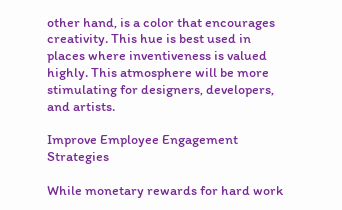other hand, is a color that encourages creativity. This hue is best used in places where inventiveness is valued highly. This atmosphere will be more stimulating for designers, developers, and artists.

Improve Employee Engagement Strategies

While monetary rewards for hard work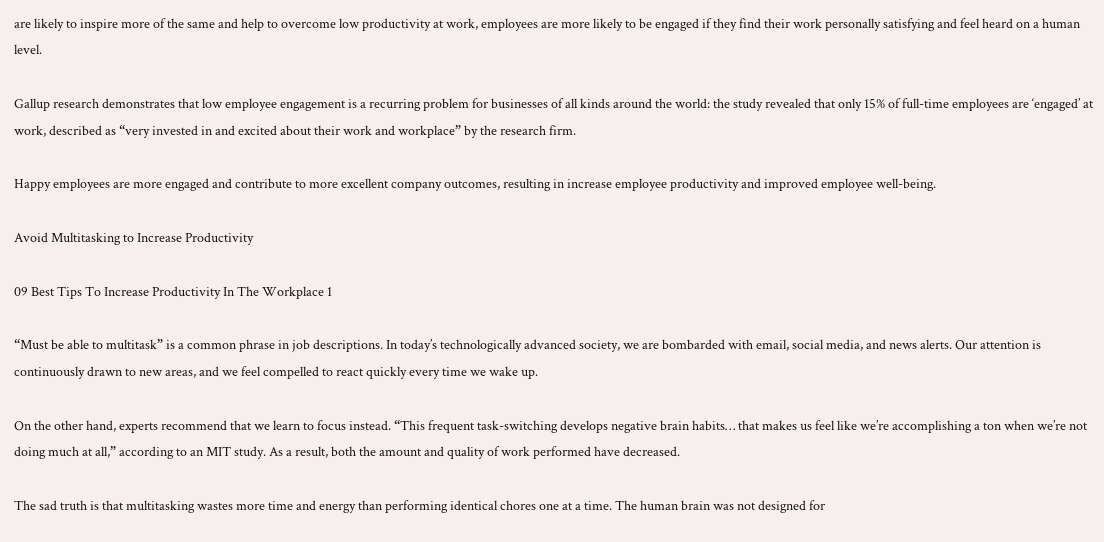are likely to inspire more of the same and help to overcome low productivity at work, employees are more likely to be engaged if they find their work personally satisfying and feel heard on a human level.

Gallup research demonstrates that low employee engagement is a recurring problem for businesses of all kinds around the world: the study revealed that only 15% of full-time employees are ‘engaged’ at work, described as “very invested in and excited about their work and workplace” by the research firm.

Happy employees are more engaged and contribute to more excellent company outcomes, resulting in increase employee productivity and improved employee well-being.

Avoid Multitasking to Increase Productivity

09 Best Tips To Increase Productivity In The Workplace 1

“Must be able to multitask” is a common phrase in job descriptions. In today’s technologically advanced society, we are bombarded with email, social media, and news alerts. Our attention is continuously drawn to new areas, and we feel compelled to react quickly every time we wake up.

On the other hand, experts recommend that we learn to focus instead. “This frequent task-switching develops negative brain habits… that makes us feel like we’re accomplishing a ton when we’re not doing much at all,” according to an MIT study. As a result, both the amount and quality of work performed have decreased.

The sad truth is that multitasking wastes more time and energy than performing identical chores one at a time. The human brain was not designed for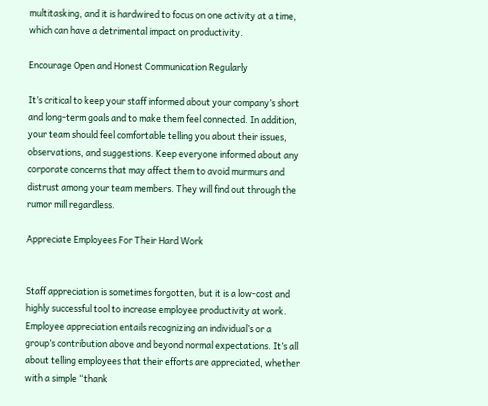multitasking, and it is hardwired to focus on one activity at a time, which can have a detrimental impact on productivity.

Encourage Open and Honest Communication Regularly

It’s critical to keep your staff informed about your company’s short and long-term goals and to make them feel connected. In addition, your team should feel comfortable telling you about their issues, observations, and suggestions. Keep everyone informed about any corporate concerns that may affect them to avoid murmurs and distrust among your team members. They will find out through the rumor mill regardless.

Appreciate Employees For Their Hard Work


Staff appreciation is sometimes forgotten, but it is a low-cost and highly successful tool to increase employee productivity at work. Employee appreciation entails recognizing an individual’s or a group’s contribution above and beyond normal expectations. It’s all about telling employees that their efforts are appreciated, whether with a simple “thank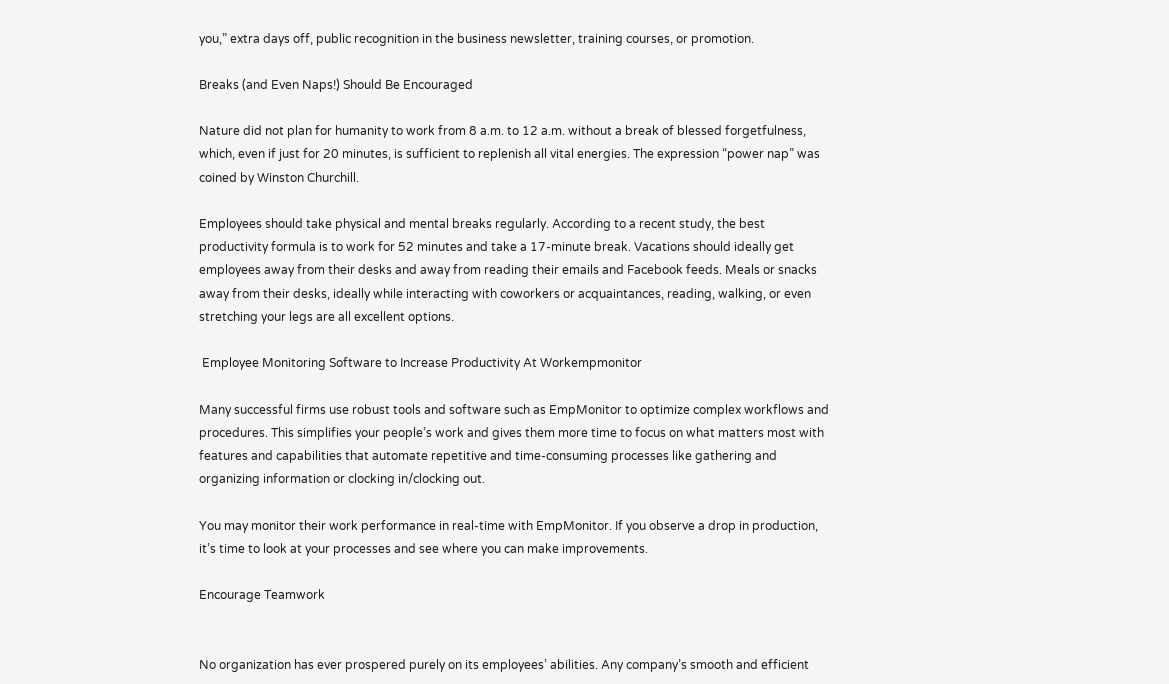you,” extra days off, public recognition in the business newsletter, training courses, or promotion.

Breaks (and Even Naps!) Should Be Encouraged

Nature did not plan for humanity to work from 8 a.m. to 12 a.m. without a break of blessed forgetfulness, which, even if just for 20 minutes, is sufficient to replenish all vital energies. The expression “power nap” was coined by Winston Churchill.

Employees should take physical and mental breaks regularly. According to a recent study, the best productivity formula is to work for 52 minutes and take a 17-minute break. Vacations should ideally get employees away from their desks and away from reading their emails and Facebook feeds. Meals or snacks away from their desks, ideally while interacting with coworkers or acquaintances, reading, walking, or even stretching your legs are all excellent options.

 Employee Monitoring Software to Increase Productivity At Workempmonitor

Many successful firms use robust tools and software such as EmpMonitor to optimize complex workflows and procedures. This simplifies your people’s work and gives them more time to focus on what matters most with features and capabilities that automate repetitive and time-consuming processes like gathering and organizing information or clocking in/clocking out.

You may monitor their work performance in real-time with EmpMonitor. If you observe a drop in production, it’s time to look at your processes and see where you can make improvements.

Encourage Teamwork


No organization has ever prospered purely on its employees’ abilities. Any company’s smooth and efficient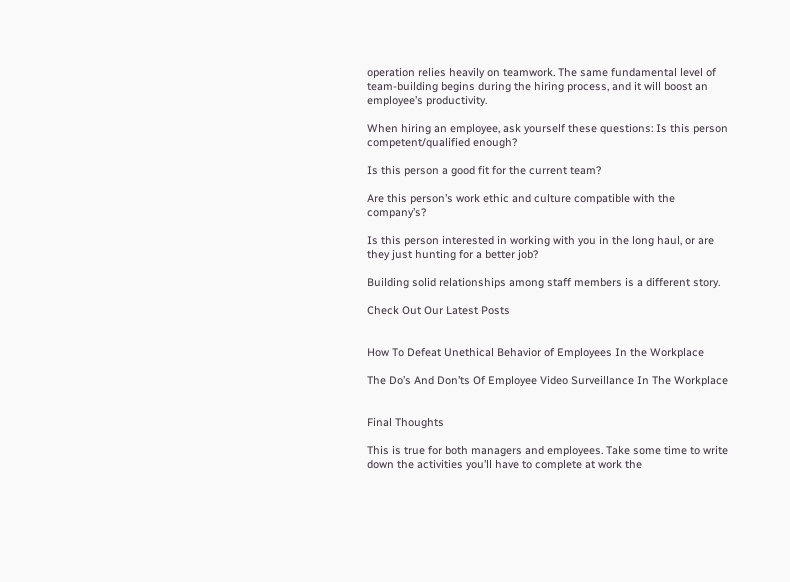operation relies heavily on teamwork. The same fundamental level of team-building begins during the hiring process, and it will boost an employee’s productivity.

When hiring an employee, ask yourself these questions: Is this person competent/qualified enough?

Is this person a good fit for the current team?

Are this person’s work ethic and culture compatible with the company’s?

Is this person interested in working with you in the long haul, or are they just hunting for a better job?

Building solid relationships among staff members is a different story.

Check Out Our Latest Posts


How To Defeat Unethical Behavior of Employees In the Workplace

The Do’s And Don’ts Of Employee Video Surveillance In The Workplace


Final Thoughts

This is true for both managers and employees. Take some time to write down the activities you’ll have to complete at work the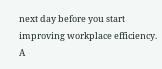next day before you start improving workplace efficiency. A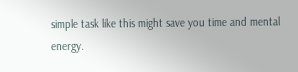simple task like this might save you time and mental energy.